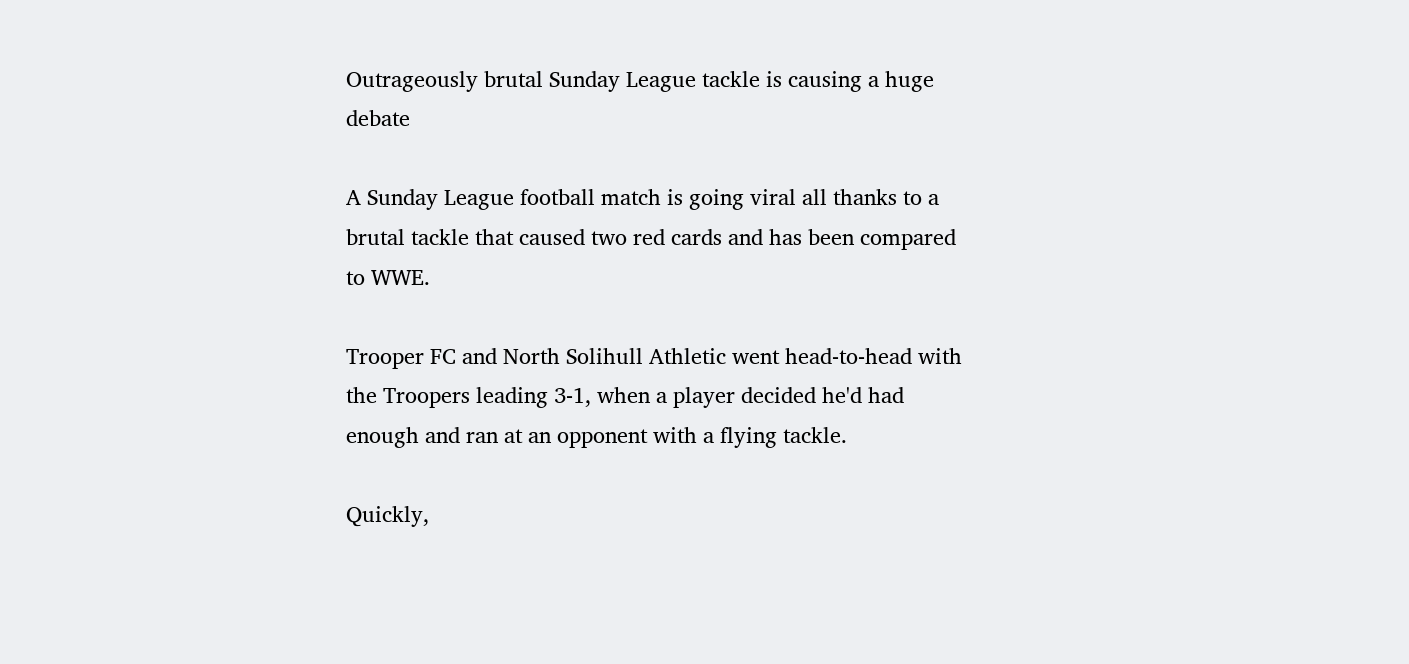Outrageously brutal Sunday League tackle is causing a huge debate

A Sunday League football match is going viral all thanks to a brutal tackle that caused two red cards and has been compared to WWE.

Trooper FC and North Solihull Athletic went head-to-head with the Troopers leading 3-1, when a player decided he'd had enough and ran at an opponent with a flying tackle.

Quickly,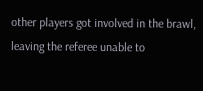other players got involved in the brawl, leaving the referee unable to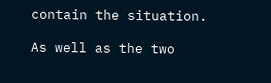contain the situation.

As well as the two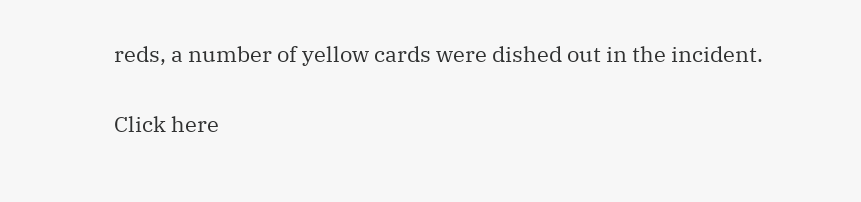reds, a number of yellow cards were dished out in the incident.

Click here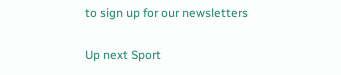to sign up for our newsletters

Up next Sport